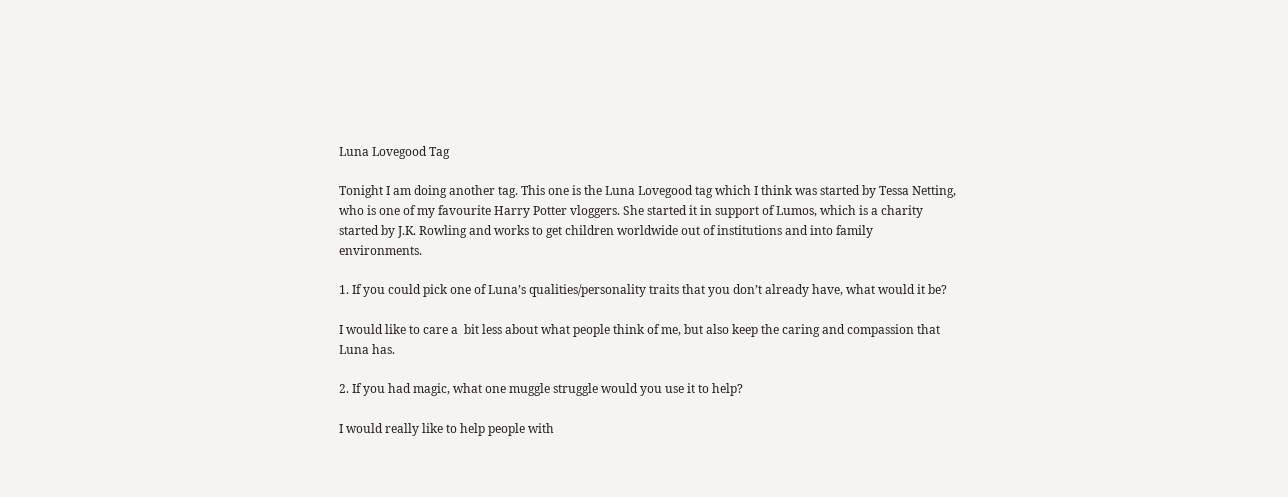Luna Lovegood Tag

Tonight I am doing another tag. This one is the Luna Lovegood tag which I think was started by Tessa Netting, who is one of my favourite Harry Potter vloggers. She started it in support of Lumos, which is a charity started by J.K. Rowling and works to get children worldwide out of institutions and into family environments.

1. If you could pick one of Luna’s qualities/personality traits that you don’t already have, what would it be?

I would like to care a  bit less about what people think of me, but also keep the caring and compassion that Luna has.

2. If you had magic, what one muggle struggle would you use it to help?

I would really like to help people with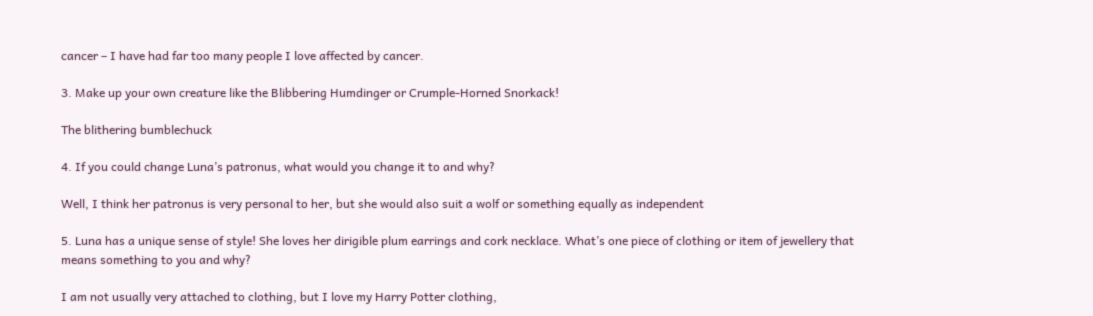cancer – I have had far too many people I love affected by cancer.

3. Make up your own creature like the Blibbering Humdinger or Crumple-Horned Snorkack!

The blithering bumblechuck

4. If you could change Luna’s patronus, what would you change it to and why?

Well, I think her patronus is very personal to her, but she would also suit a wolf or something equally as independent

5. Luna has a unique sense of style! She loves her dirigible plum earrings and cork necklace. What’s one piece of clothing or item of jewellery that means something to you and why?

I am not usually very attached to clothing, but I love my Harry Potter clothing,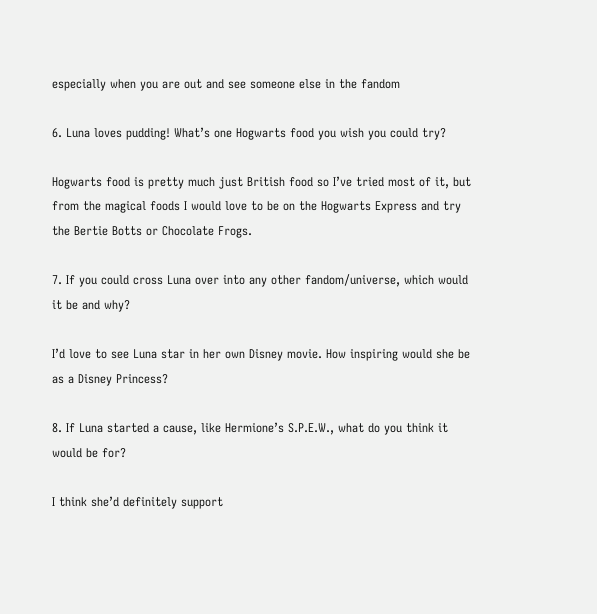especially when you are out and see someone else in the fandom

6. Luna loves pudding! What’s one Hogwarts food you wish you could try?

Hogwarts food is pretty much just British food so I’ve tried most of it, but from the magical foods I would love to be on the Hogwarts Express and try the Bertie Botts or Chocolate Frogs.

7. If you could cross Luna over into any other fandom/universe, which would it be and why?

I’d love to see Luna star in her own Disney movie. How inspiring would she be as a Disney Princess?

8. If Luna started a cause, like Hermione’s S.P.E.W., what do you think it would be for?

I think she’d definitely support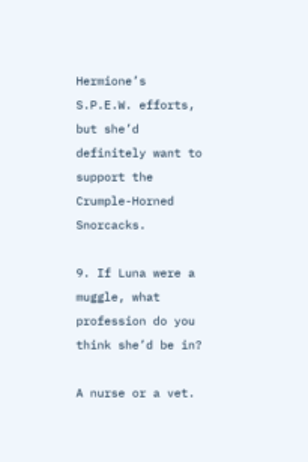Hermione’s S.P.E.W. efforts, but she’d definitely want to support the Crumple-Horned Snorcacks.

9. If Luna were a muggle, what profession do you think she’d be in?

A nurse or a vet.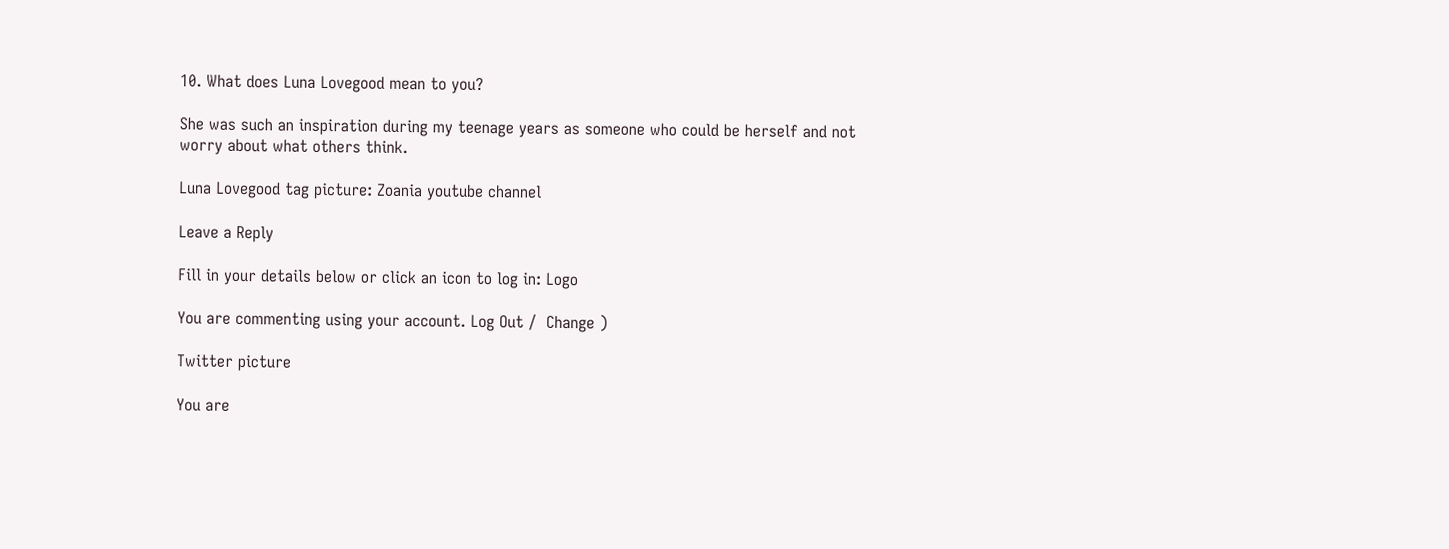10. What does Luna Lovegood mean to you?

She was such an inspiration during my teenage years as someone who could be herself and not worry about what others think.

Luna Lovegood tag picture: Zoania youtube channel

Leave a Reply

Fill in your details below or click an icon to log in: Logo

You are commenting using your account. Log Out /  Change )

Twitter picture

You are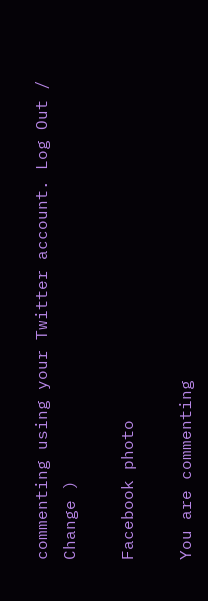commenting using your Twitter account. Log Out /  Change )

Facebook photo

You are commenting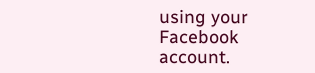using your Facebook account.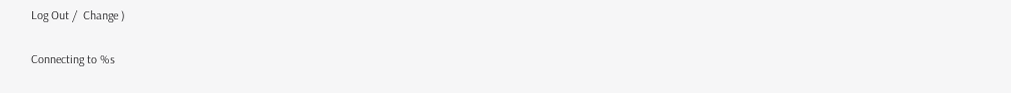Log Out /  Change )

Connecting to %s